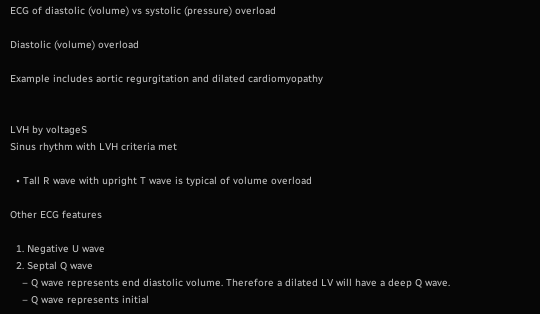ECG of diastolic (volume) vs systolic (pressure) overload

Diastolic (volume) overload

Example includes aortic regurgitation and dilated cardiomyopathy


LVH by voltageS
Sinus rhythm with LVH criteria met

  • Tall R wave with upright T wave is typical of volume overload

Other ECG features

  1. Negative U wave
  2. Septal Q wave
    – Q wave represents end diastolic volume. Therefore a dilated LV will have a deep Q wave.
    – Q wave represents initial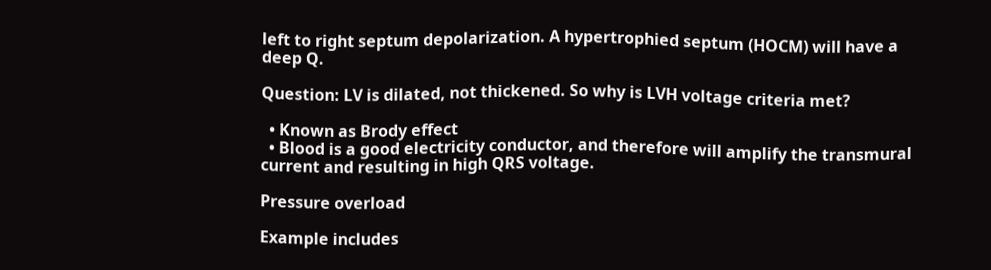left to right septum depolarization. A hypertrophied septum (HOCM) will have a deep Q.

Question: LV is dilated, not thickened. So why is LVH voltage criteria met?

  • Known as Brody effect
  • Blood is a good electricity conductor, and therefore will amplify the transmural current and resulting in high QRS voltage.

Pressure overload

Example includes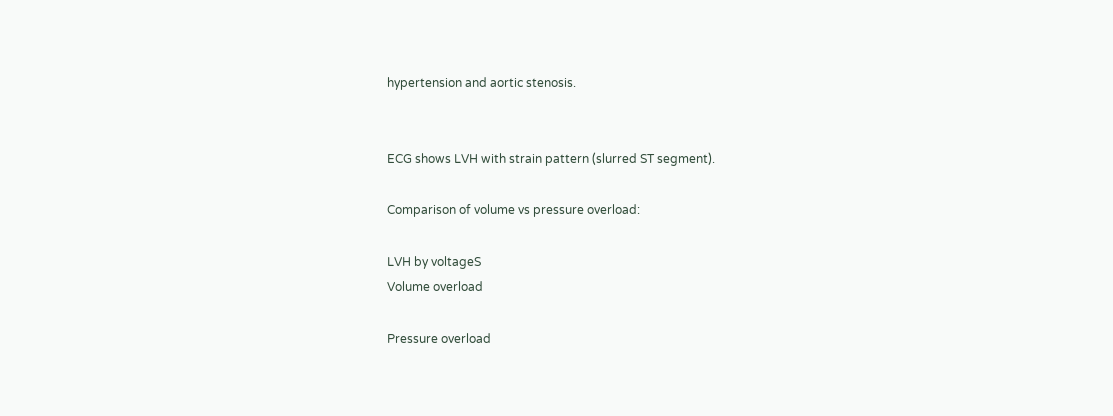hypertension and aortic stenosis.


ECG shows LVH with strain pattern (slurred ST segment).

Comparison of volume vs pressure overload:

LVH by voltageS
Volume overload

Pressure overload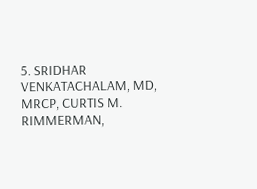5. SRIDHAR VENKATACHALAM, MD, MRCP, CURTIS M. RIMMERMAN,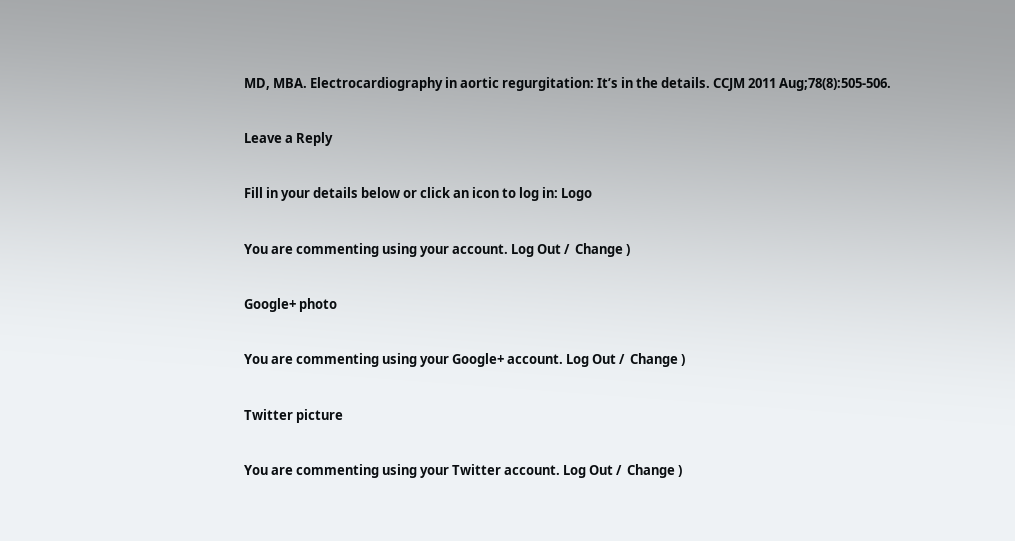MD, MBA. Electrocardiography in aortic regurgitation: It’s in the details. CCJM 2011 Aug;78(8):505-506.

Leave a Reply

Fill in your details below or click an icon to log in: Logo

You are commenting using your account. Log Out /  Change )

Google+ photo

You are commenting using your Google+ account. Log Out /  Change )

Twitter picture

You are commenting using your Twitter account. Log Out /  Change )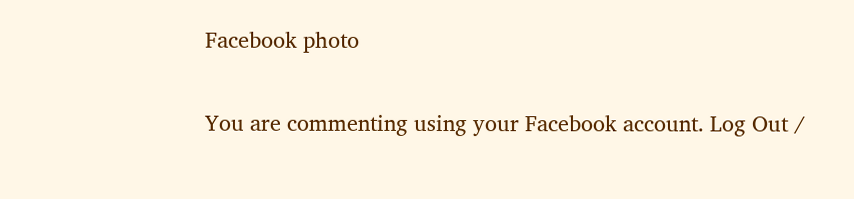Facebook photo

You are commenting using your Facebook account. Log Out /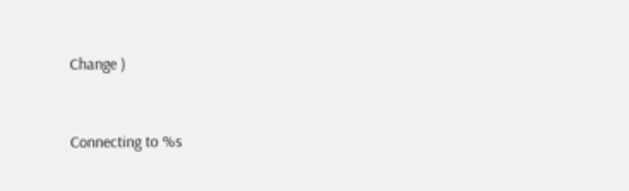Change )


Connecting to %s